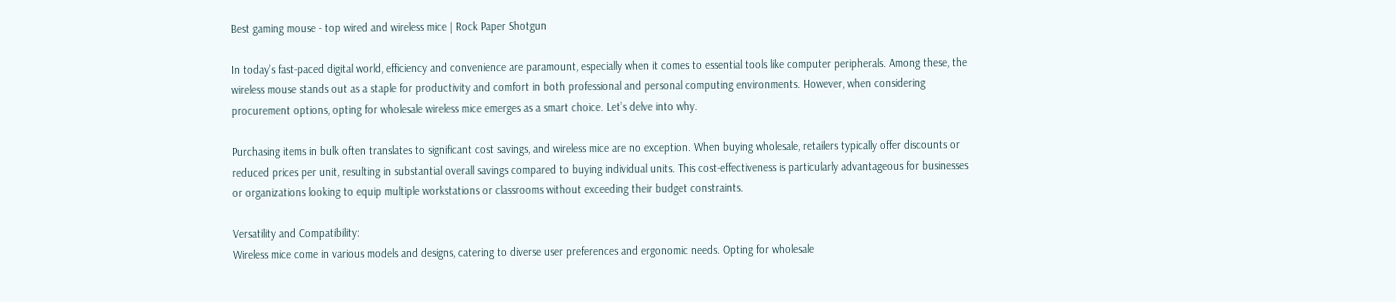Best gaming mouse - top wired and wireless mice | Rock Paper Shotgun

In today’s fast-paced digital world, efficiency and convenience are paramount, especially when it comes to essential tools like computer peripherals. Among these, the wireless mouse stands out as a staple for productivity and comfort in both professional and personal computing environments. However, when considering procurement options, opting for wholesale wireless mice emerges as a smart choice. Let’s delve into why.

Purchasing items in bulk often translates to significant cost savings, and wireless mice are no exception. When buying wholesale, retailers typically offer discounts or reduced prices per unit, resulting in substantial overall savings compared to buying individual units. This cost-effectiveness is particularly advantageous for businesses or organizations looking to equip multiple workstations or classrooms without exceeding their budget constraints.

Versatility and Compatibility:
Wireless mice come in various models and designs, catering to diverse user preferences and ergonomic needs. Opting for wholesale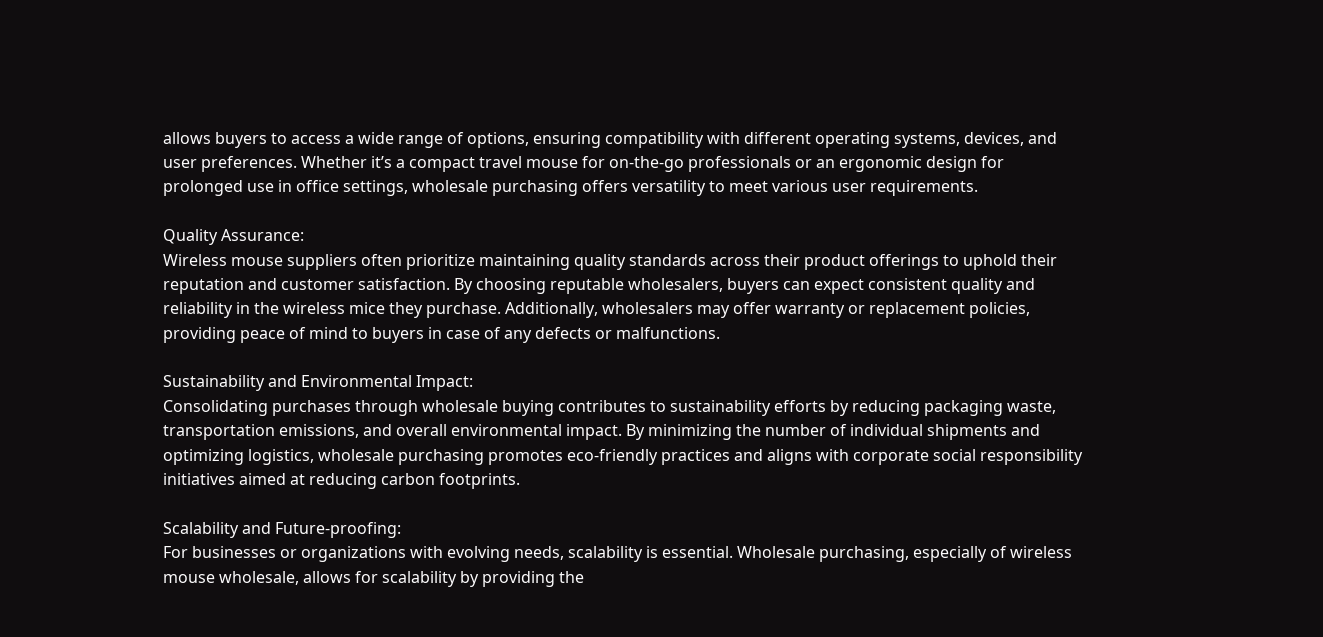allows buyers to access a wide range of options, ensuring compatibility with different operating systems, devices, and user preferences. Whether it’s a compact travel mouse for on-the-go professionals or an ergonomic design for prolonged use in office settings, wholesale purchasing offers versatility to meet various user requirements.

Quality Assurance:
Wireless mouse suppliers often prioritize maintaining quality standards across their product offerings to uphold their reputation and customer satisfaction. By choosing reputable wholesalers, buyers can expect consistent quality and reliability in the wireless mice they purchase. Additionally, wholesalers may offer warranty or replacement policies, providing peace of mind to buyers in case of any defects or malfunctions.

Sustainability and Environmental Impact:
Consolidating purchases through wholesale buying contributes to sustainability efforts by reducing packaging waste, transportation emissions, and overall environmental impact. By minimizing the number of individual shipments and optimizing logistics, wholesale purchasing promotes eco-friendly practices and aligns with corporate social responsibility initiatives aimed at reducing carbon footprints.

Scalability and Future-proofing:
For businesses or organizations with evolving needs, scalability is essential. Wholesale purchasing, especially of wireless mouse wholesale, allows for scalability by providing the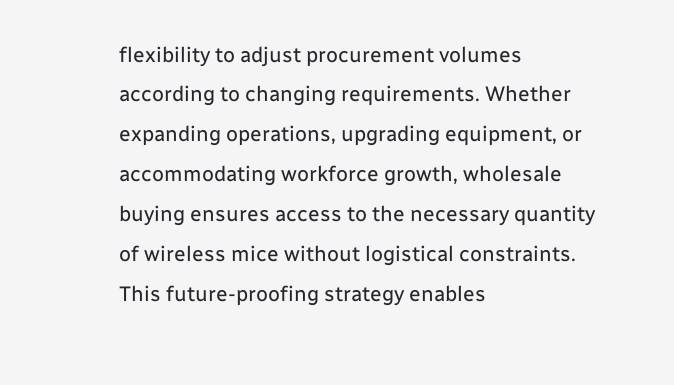flexibility to adjust procurement volumes according to changing requirements. Whether expanding operations, upgrading equipment, or accommodating workforce growth, wholesale buying ensures access to the necessary quantity of wireless mice without logistical constraints. This future-proofing strategy enables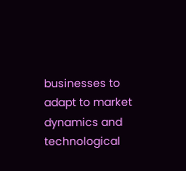businesses to adapt to market dynamics and technological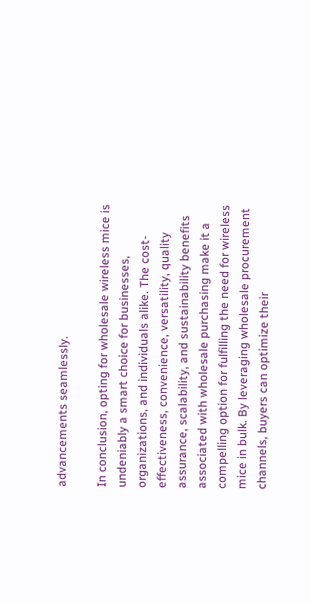advancements seamlessly.

In conclusion, opting for wholesale wireless mice is undeniably a smart choice for businesses, organizations, and individuals alike. The cost-effectiveness, convenience, versatility, quality assurance, scalability, and sustainability benefits associated with wholesale purchasing make it a compelling option for fulfilling the need for wireless mice in bulk. By leveraging wholesale procurement channels, buyers can optimize their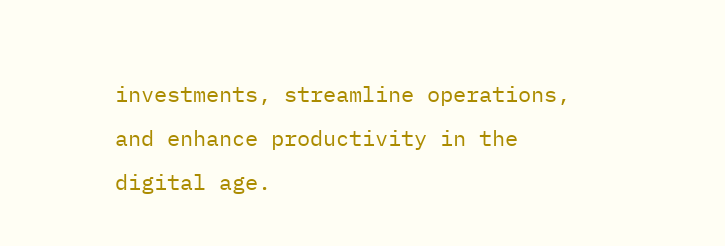investments, streamline operations, and enhance productivity in the digital age.